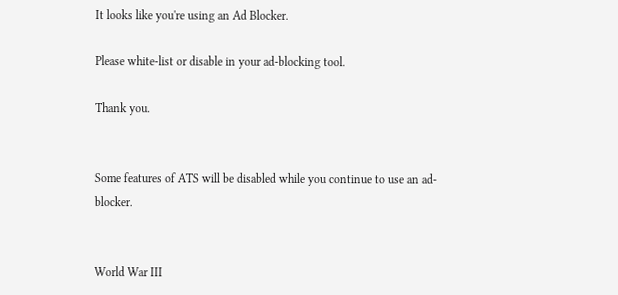It looks like you're using an Ad Blocker.

Please white-list or disable in your ad-blocking tool.

Thank you.


Some features of ATS will be disabled while you continue to use an ad-blocker.


World War III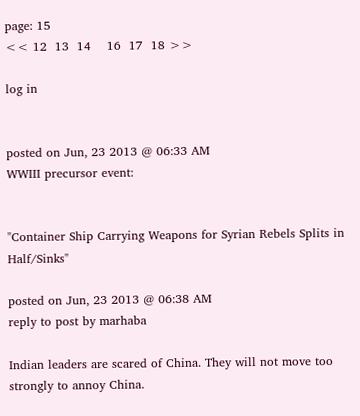page: 15
<< 12  13  14    16  17  18 >>

log in


posted on Jun, 23 2013 @ 06:33 AM
WWIII precursor event:


"Container Ship Carrying Weapons for Syrian Rebels Splits in Half/Sinks"

posted on Jun, 23 2013 @ 06:38 AM
reply to post by marhaba

Indian leaders are scared of China. They will not move too strongly to annoy China.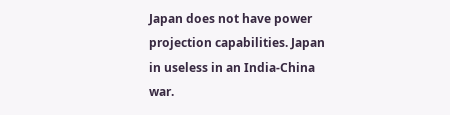Japan does not have power projection capabilities. Japan in useless in an India-China war.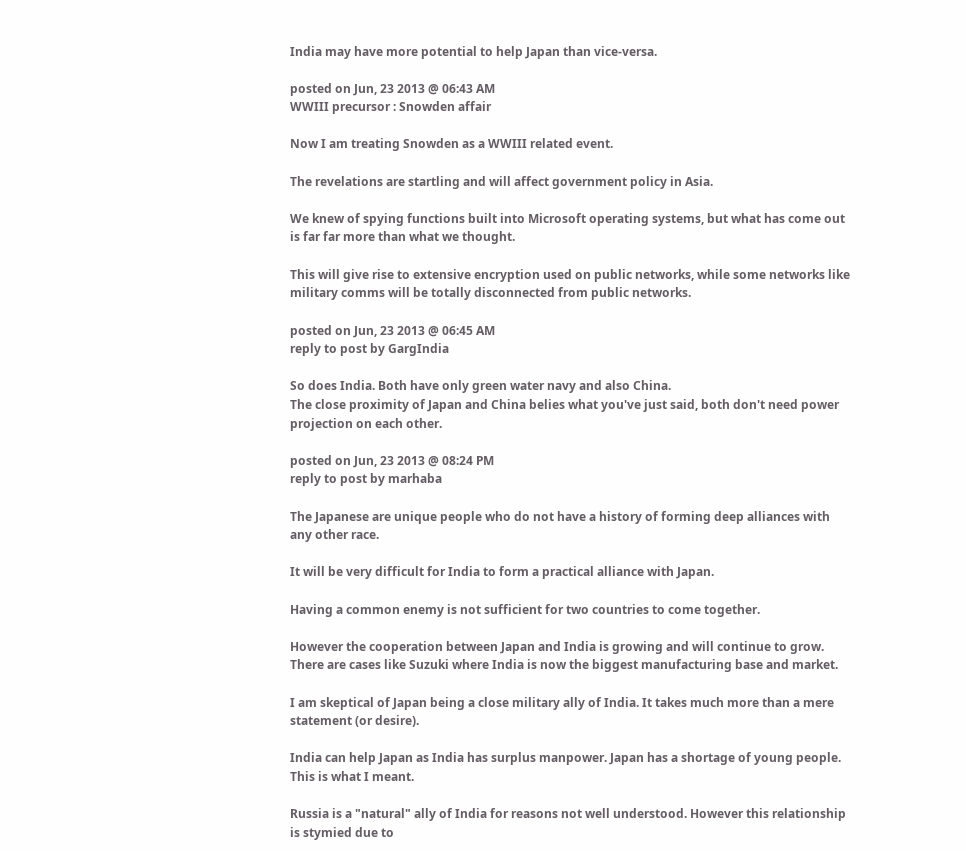India may have more potential to help Japan than vice-versa.

posted on Jun, 23 2013 @ 06:43 AM
WWIII precursor : Snowden affair

Now I am treating Snowden as a WWIII related event.

The revelations are startling and will affect government policy in Asia.

We knew of spying functions built into Microsoft operating systems, but what has come out is far far more than what we thought.

This will give rise to extensive encryption used on public networks, while some networks like military comms will be totally disconnected from public networks.

posted on Jun, 23 2013 @ 06:45 AM
reply to post by GargIndia

So does India. Both have only green water navy and also China.
The close proximity of Japan and China belies what you've just said, both don't need power projection on each other.

posted on Jun, 23 2013 @ 08:24 PM
reply to post by marhaba

The Japanese are unique people who do not have a history of forming deep alliances with any other race.

It will be very difficult for India to form a practical alliance with Japan.

Having a common enemy is not sufficient for two countries to come together.

However the cooperation between Japan and India is growing and will continue to grow. There are cases like Suzuki where India is now the biggest manufacturing base and market.

I am skeptical of Japan being a close military ally of India. It takes much more than a mere statement (or desire).

India can help Japan as India has surplus manpower. Japan has a shortage of young people. This is what I meant.

Russia is a "natural" ally of India for reasons not well understood. However this relationship is stymied due to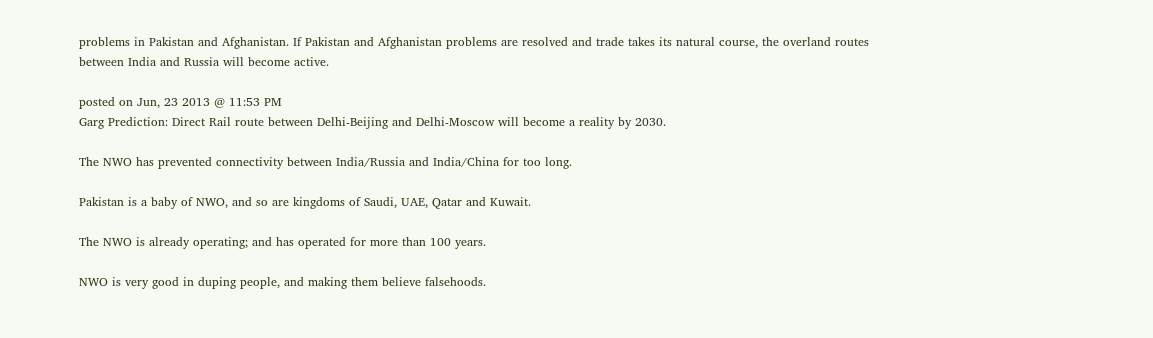problems in Pakistan and Afghanistan. If Pakistan and Afghanistan problems are resolved and trade takes its natural course, the overland routes between India and Russia will become active.

posted on Jun, 23 2013 @ 11:53 PM
Garg Prediction: Direct Rail route between Delhi-Beijing and Delhi-Moscow will become a reality by 2030.

The NWO has prevented connectivity between India/Russia and India/China for too long.

Pakistan is a baby of NWO, and so are kingdoms of Saudi, UAE, Qatar and Kuwait.

The NWO is already operating; and has operated for more than 100 years.

NWO is very good in duping people, and making them believe falsehoods.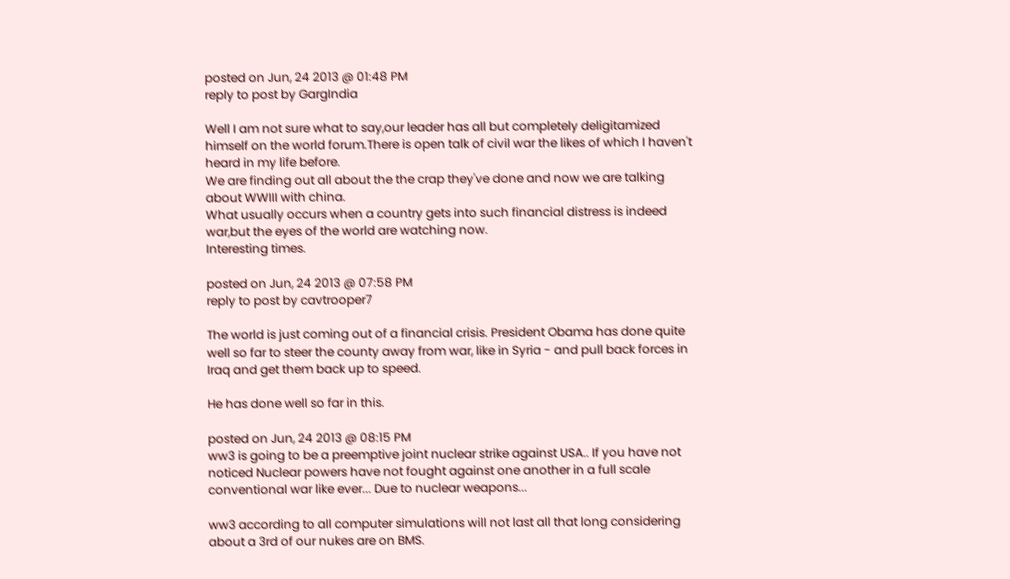posted on Jun, 24 2013 @ 01:48 PM
reply to post by GargIndia

Well I am not sure what to say,our leader has all but completely deligitamized himself on the world forum.There is open talk of civil war the likes of which I haven't heard in my life before.
We are finding out all about the the crap they've done and now we are talking about WWIII with china.
What usually occurs when a country gets into such financial distress is indeed war,but the eyes of the world are watching now.
Interesting times.

posted on Jun, 24 2013 @ 07:58 PM
reply to post by cavtrooper7

The world is just coming out of a financial crisis. President Obama has done quite well so far to steer the county away from war, like in Syria - and pull back forces in Iraq and get them back up to speed.

He has done well so far in this.

posted on Jun, 24 2013 @ 08:15 PM
ww3 is going to be a preemptive joint nuclear strike against USA.. If you have not noticed Nuclear powers have not fought against one another in a full scale conventional war like ever... Due to nuclear weapons...

ww3 according to all computer simulations will not last all that long considering about a 3rd of our nukes are on BMS.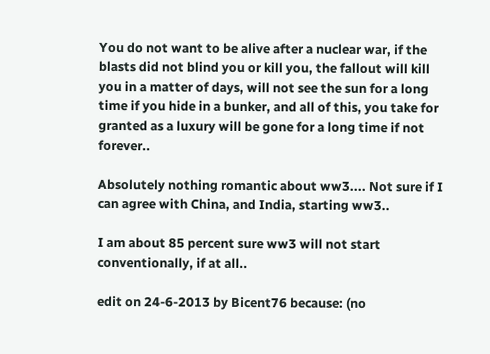You do not want to be alive after a nuclear war, if the blasts did not blind you or kill you, the fallout will kill you in a matter of days, will not see the sun for a long time if you hide in a bunker, and all of this, you take for granted as a luxury will be gone for a long time if not forever..

Absolutely nothing romantic about ww3.... Not sure if I can agree with China, and India, starting ww3..

I am about 85 percent sure ww3 will not start conventionally, if at all..

edit on 24-6-2013 by Bicent76 because: (no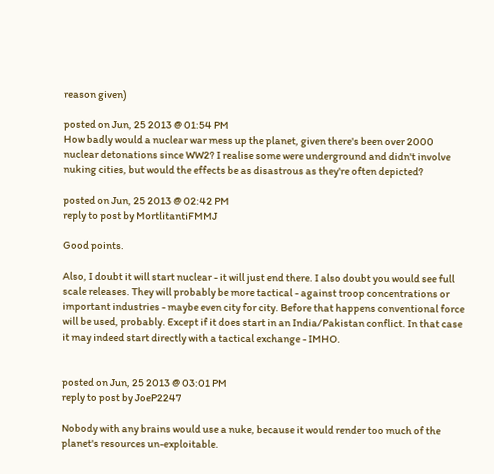reason given)

posted on Jun, 25 2013 @ 01:54 PM
How badly would a nuclear war mess up the planet, given there's been over 2000 nuclear detonations since WW2? I realise some were underground and didn't involve nuking cities, but would the effects be as disastrous as they're often depicted?

posted on Jun, 25 2013 @ 02:42 PM
reply to post by MortlitantiFMMJ

Good points.

Also, I doubt it will start nuclear - it will just end there. I also doubt you would see full scale releases. They will probably be more tactical - against troop concentrations or important industries - maybe even city for city. Before that happens conventional force will be used, probably. Except if it does start in an India/Pakistan conflict. In that case it may indeed start directly with a tactical exchange - IMHO.


posted on Jun, 25 2013 @ 03:01 PM
reply to post by JoeP2247

Nobody with any brains would use a nuke, because it would render too much of the planet's resources un-exploitable.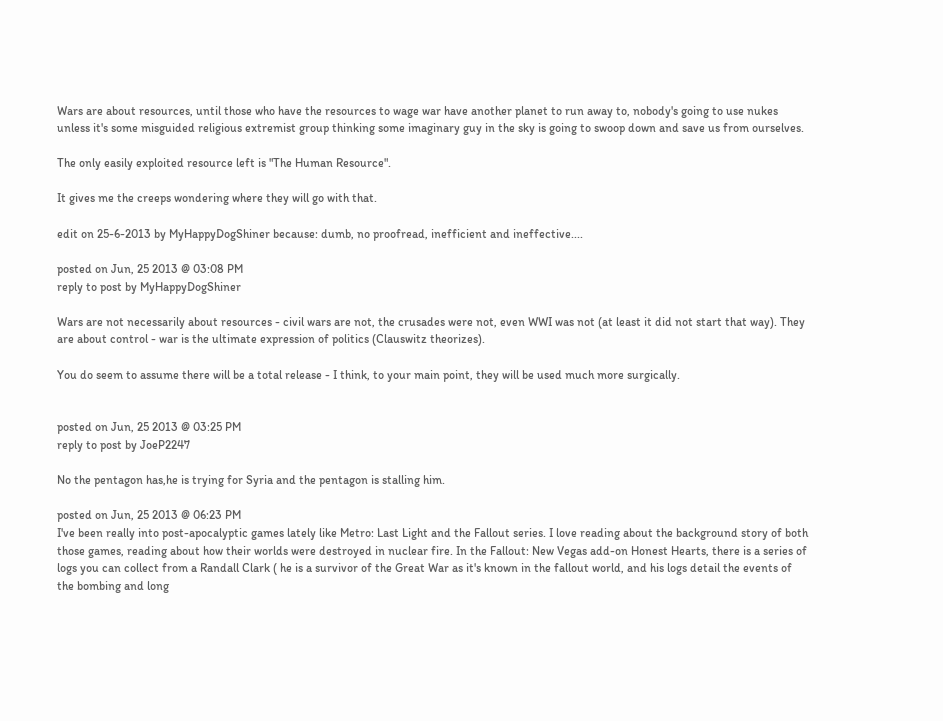Wars are about resources, until those who have the resources to wage war have another planet to run away to, nobody's going to use nukes unless it's some misguided religious extremist group thinking some imaginary guy in the sky is going to swoop down and save us from ourselves.

The only easily exploited resource left is "The Human Resource".

It gives me the creeps wondering where they will go with that.

edit on 25-6-2013 by MyHappyDogShiner because: dumb, no proofread, inefficient and ineffective....

posted on Jun, 25 2013 @ 03:08 PM
reply to post by MyHappyDogShiner

Wars are not necessarily about resources - civil wars are not, the crusades were not, even WWI was not (at least it did not start that way). They are about control - war is the ultimate expression of politics (Clauswitz theorizes).

You do seem to assume there will be a total release - I think, to your main point, they will be used much more surgically.


posted on Jun, 25 2013 @ 03:25 PM
reply to post by JoeP2247

No the pentagon has,he is trying for Syria and the pentagon is stalling him.

posted on Jun, 25 2013 @ 06:23 PM
I've been really into post-apocalyptic games lately like Metro: Last Light and the Fallout series. I love reading about the background story of both those games, reading about how their worlds were destroyed in nuclear fire. In the Fallout: New Vegas add-on Honest Hearts, there is a series of logs you can collect from a Randall Clark ( he is a survivor of the Great War as it's known in the fallout world, and his logs detail the events of the bombing and long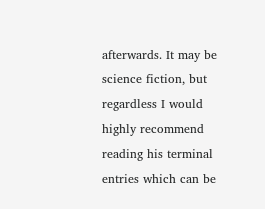afterwards. It may be science fiction, but regardless I would highly recommend reading his terminal entries which can be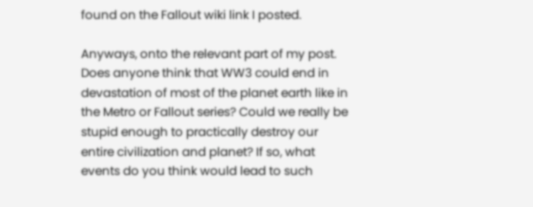found on the Fallout wiki link I posted.

Anyways, onto the relevant part of my post. Does anyone think that WW3 could end in devastation of most of the planet earth like in the Metro or Fallout series? Could we really be stupid enough to practically destroy our entire civilization and planet? If so, what events do you think would lead to such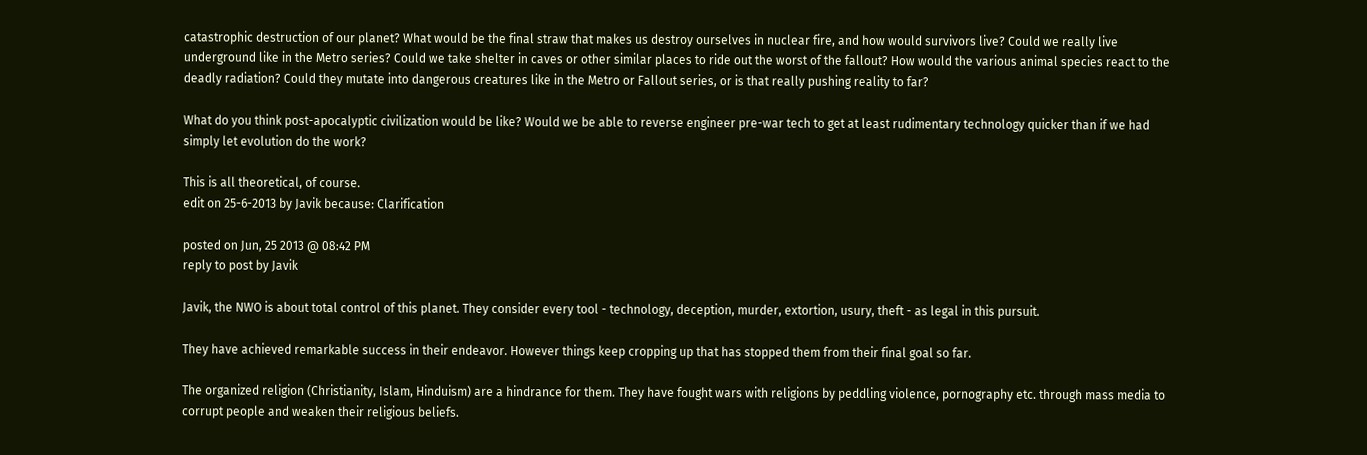catastrophic destruction of our planet? What would be the final straw that makes us destroy ourselves in nuclear fire, and how would survivors live? Could we really live underground like in the Metro series? Could we take shelter in caves or other similar places to ride out the worst of the fallout? How would the various animal species react to the deadly radiation? Could they mutate into dangerous creatures like in the Metro or Fallout series, or is that really pushing reality to far?

What do you think post-apocalyptic civilization would be like? Would we be able to reverse engineer pre-war tech to get at least rudimentary technology quicker than if we had simply let evolution do the work?

This is all theoretical, of course.
edit on 25-6-2013 by Javik because: Clarification

posted on Jun, 25 2013 @ 08:42 PM
reply to post by Javik

Javik, the NWO is about total control of this planet. They consider every tool - technology, deception, murder, extortion, usury, theft - as legal in this pursuit.

They have achieved remarkable success in their endeavor. However things keep cropping up that has stopped them from their final goal so far.

The organized religion (Christianity, Islam, Hinduism) are a hindrance for them. They have fought wars with religions by peddling violence, pornography etc. through mass media to corrupt people and weaken their religious beliefs.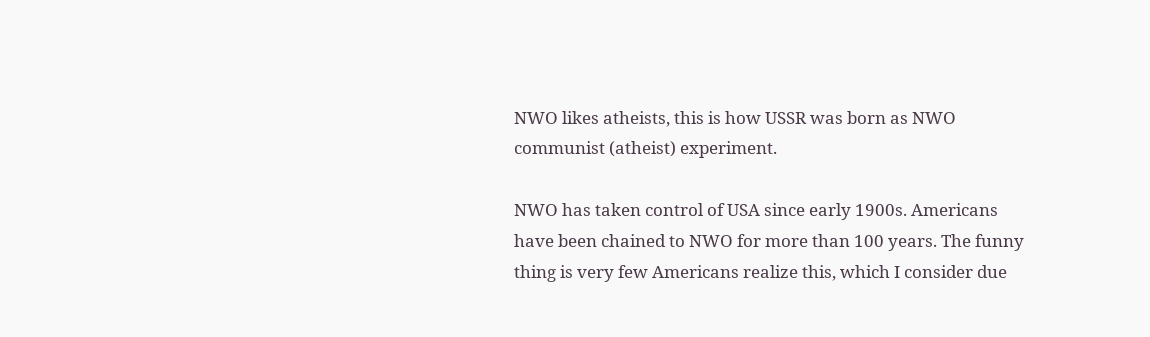NWO likes atheists, this is how USSR was born as NWO communist (atheist) experiment.

NWO has taken control of USA since early 1900s. Americans have been chained to NWO for more than 100 years. The funny thing is very few Americans realize this, which I consider due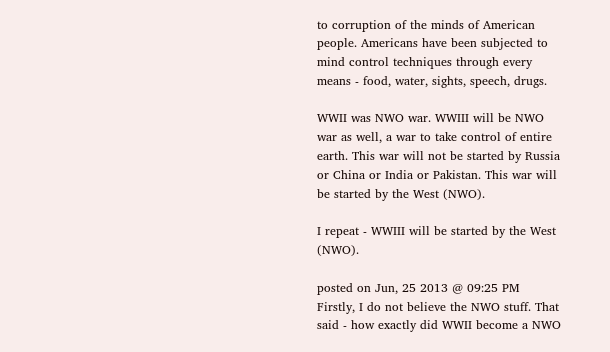to corruption of the minds of American people. Americans have been subjected to mind control techniques through every means - food, water, sights, speech, drugs.

WWII was NWO war. WWIII will be NWO war as well, a war to take control of entire earth. This war will not be started by Russia or China or India or Pakistan. This war will be started by the West (NWO).

I repeat - WWIII will be started by the West (NWO).

posted on Jun, 25 2013 @ 09:25 PM
Firstly, I do not believe the NWO stuff. That said - how exactly did WWII become a NWO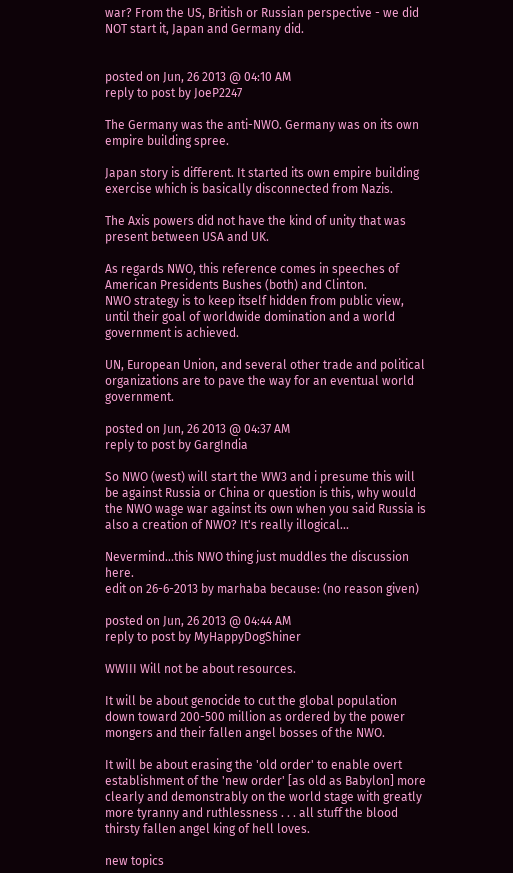war? From the US, British or Russian perspective - we did NOT start it, Japan and Germany did.


posted on Jun, 26 2013 @ 04:10 AM
reply to post by JoeP2247

The Germany was the anti-NWO. Germany was on its own empire building spree.

Japan story is different. It started its own empire building exercise which is basically disconnected from Nazis.

The Axis powers did not have the kind of unity that was present between USA and UK.

As regards NWO, this reference comes in speeches of American Presidents Bushes (both) and Clinton.
NWO strategy is to keep itself hidden from public view, until their goal of worldwide domination and a world government is achieved.

UN, European Union, and several other trade and political organizations are to pave the way for an eventual world government.

posted on Jun, 26 2013 @ 04:37 AM
reply to post by GargIndia

So NWO (west) will start the WW3 and i presume this will be against Russia or China or question is this, why would the NWO wage war against its own when you said Russia is also a creation of NWO? It's really illogical...

Nevermind...this NWO thing just muddles the discussion here.
edit on 26-6-2013 by marhaba because: (no reason given)

posted on Jun, 26 2013 @ 04:44 AM
reply to post by MyHappyDogShiner

WWIII Will not be about resources.

It will be about genocide to cut the global population down toward 200-500 million as ordered by the power mongers and their fallen angel bosses of the NWO.

It will be about erasing the 'old order' to enable overt establishment of the 'new order' [as old as Babylon] more clearly and demonstrably on the world stage with greatly more tyranny and ruthlessness . . . all stuff the blood thirsty fallen angel king of hell loves.

new topics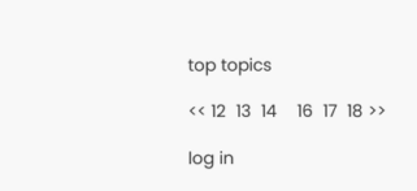top topics

<< 12  13  14    16  17  18 >>

log in